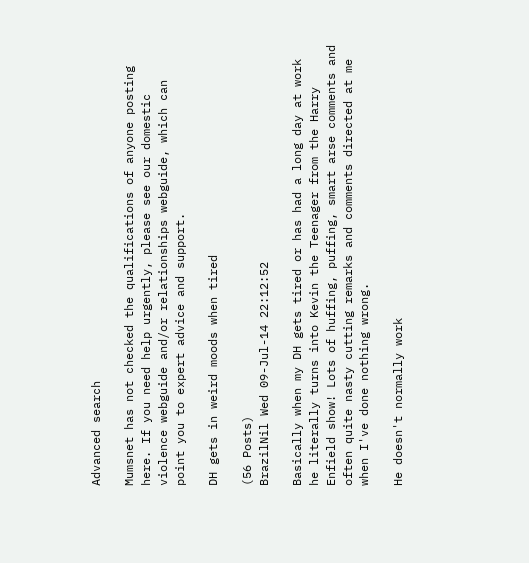Advanced search

Mumsnet has not checked the qualifications of anyone posting here. If you need help urgently, please see our domestic violence webguide and/or relationships webguide, which can point you to expert advice and support.

DH gets in weird moods when tired

(56 Posts)
BrazilNil Wed 09-Jul-14 22:12:52

Basically when my DH gets tired or has had a long day at work he literally turns into Kevin the Teenager from the Harry Enfield show! Lots of huffing, puffing, smart arse comments and often quite nasty cutting remarks and comments directed at me when I've done nothing wrong.

He doesn't normally work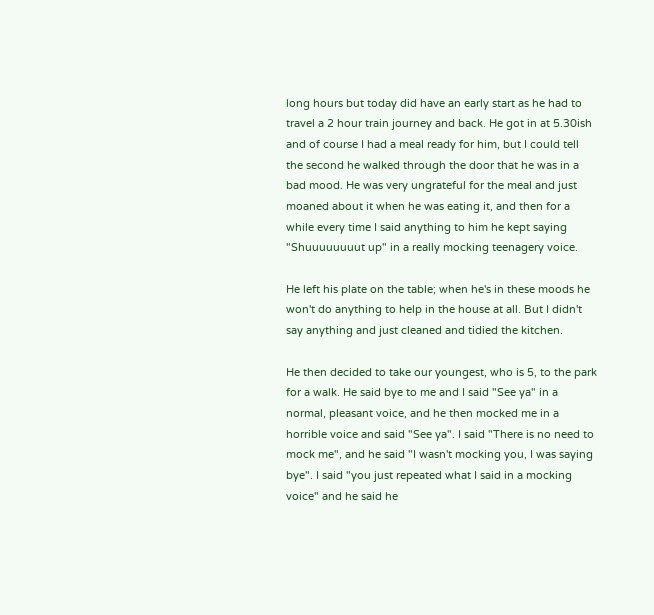long hours but today did have an early start as he had to travel a 2 hour train journey and back. He got in at 5.30ish and of course I had a meal ready for him, but I could tell the second he walked through the door that he was in a bad mood. He was very ungrateful for the meal and just moaned about it when he was eating it, and then for a while every time I said anything to him he kept saying "Shuuuuuuuut up" in a really mocking teenagery voice.

He left his plate on the table; when he's in these moods he won't do anything to help in the house at all. But I didn't say anything and just cleaned and tidied the kitchen.

He then decided to take our youngest, who is 5, to the park for a walk. He said bye to me and I said "See ya" in a normal, pleasant voice, and he then mocked me in a horrible voice and said "See ya". I said "There is no need to mock me", and he said "I wasn't mocking you, I was saying bye". I said "you just repeated what I said in a mocking voice" and he said he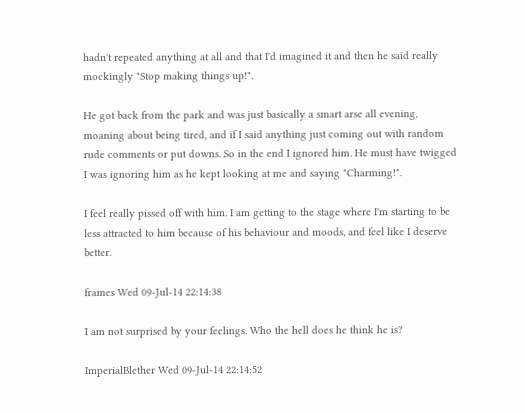hadn't repeated anything at all and that I'd imagined it and then he said really mockingly "Stop making things up!".

He got back from the park and was just basically a smart arse all evening, moaning about being tired, and if I said anything just coming out with random rude comments or put downs. So in the end I ignored him. He must have twigged I was ignoring him as he kept looking at me and saying "Charming!".

I feel really pissed off with him. I am getting to the stage where I'm starting to be less attracted to him because of his behaviour and moods, and feel like I deserve better.

frames Wed 09-Jul-14 22:14:38

I am not surprised by your feelings. Who the hell does he think he is?

ImperialBlether Wed 09-Jul-14 22:14:52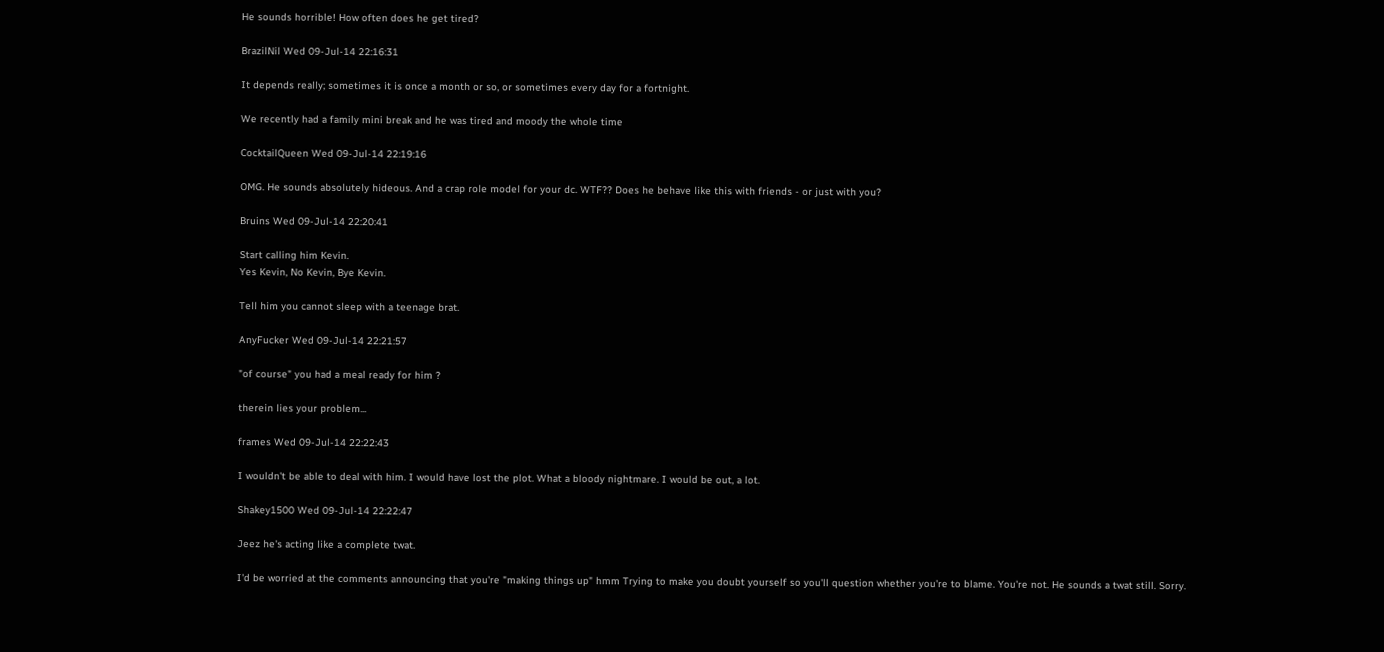He sounds horrible! How often does he get tired?

BrazilNil Wed 09-Jul-14 22:16:31

It depends really; sometimes it is once a month or so, or sometimes every day for a fortnight.

We recently had a family mini break and he was tired and moody the whole time

CocktailQueen Wed 09-Jul-14 22:19:16

OMG. He sounds absolutely hideous. And a crap role model for your dc. WTF?? Does he behave like this with friends - or just with you?

Bruins Wed 09-Jul-14 22:20:41

Start calling him Kevin.
Yes Kevin, No Kevin, Bye Kevin.

Tell him you cannot sleep with a teenage brat.

AnyFucker Wed 09-Jul-14 22:21:57

"of course" you had a meal ready for him ?

therein lies your problem...

frames Wed 09-Jul-14 22:22:43

I wouldn't be able to deal with him. I would have lost the plot. What a bloody nightmare. I would be out, a lot.

Shakey1500 Wed 09-Jul-14 22:22:47

Jeez he's acting like a complete twat.

I'd be worried at the comments announcing that you're "making things up" hmm Trying to make you doubt yourself so you'll question whether you're to blame. You're not. He sounds a twat still. Sorry.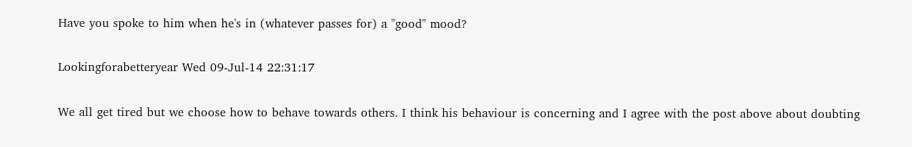Have you spoke to him when he's in (whatever passes for) a "good" mood?

Lookingforabetteryear Wed 09-Jul-14 22:31:17

We all get tired but we choose how to behave towards others. I think his behaviour is concerning and I agree with the post above about doubting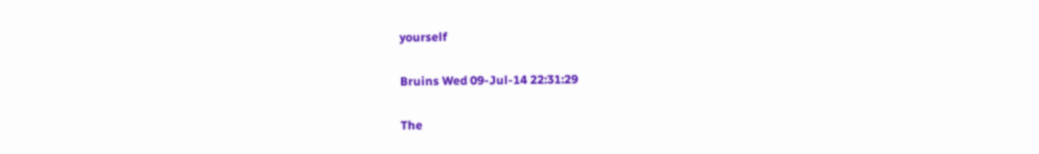yourself

Bruins Wed 09-Jul-14 22:31:29

The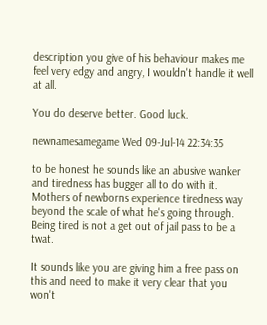description you give of his behaviour makes me feel very edgy and angry, I wouldn't handle it well at all.

You do deserve better. Good luck.

newnamesamegame Wed 09-Jul-14 22:34:35

to be honest he sounds like an abusive wanker and tiredness has bugger all to do with it. Mothers of newborns experience tiredness way beyond the scale of what he's going through. Being tired is not a get out of jail pass to be a twat.

It sounds like you are giving him a free pass on this and need to make it very clear that you won't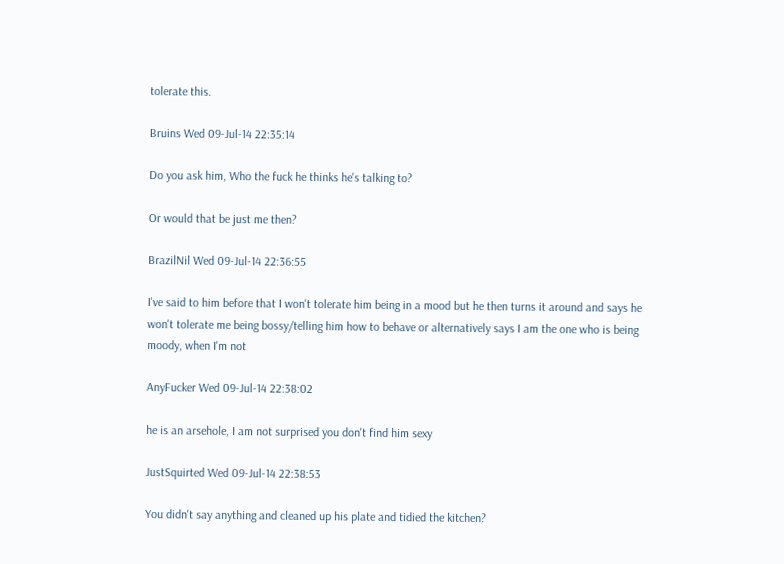tolerate this.

Bruins Wed 09-Jul-14 22:35:14

Do you ask him, Who the fuck he thinks he's talking to?

Or would that be just me then?

BrazilNil Wed 09-Jul-14 22:36:55

I've said to him before that I won't tolerate him being in a mood but he then turns it around and says he won't tolerate me being bossy/telling him how to behave or alternatively says I am the one who is being moody, when I'm not

AnyFucker Wed 09-Jul-14 22:38:02

he is an arsehole, I am not surprised you don't find him sexy

JustSquirted Wed 09-Jul-14 22:38:53

You didn't say anything and cleaned up his plate and tidied the kitchen?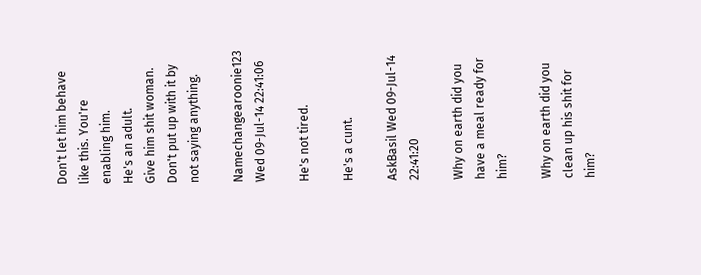Don't let him behave like this. You're enabling him.
He's an adult.
Give him shit woman. Don't put up with it by not saying anything.

Namechangearoonie123 Wed 09-Jul-14 22:41:06

He's not tired.

He's a cunt.

AskBasil Wed 09-Jul-14 22:41:20

Why on earth did you have a meal ready for him?

Why on earth did you clean up his shit for him?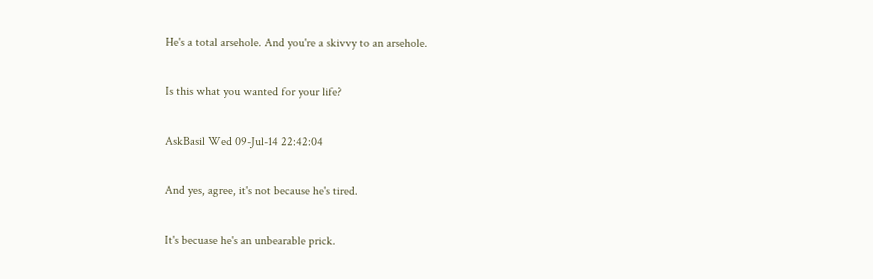He's a total arsehole. And you're a skivvy to an arsehole.

Is this what you wanted for your life?

AskBasil Wed 09-Jul-14 22:42:04

And yes, agree, it's not because he's tired.

It's becuase he's an unbearable prick.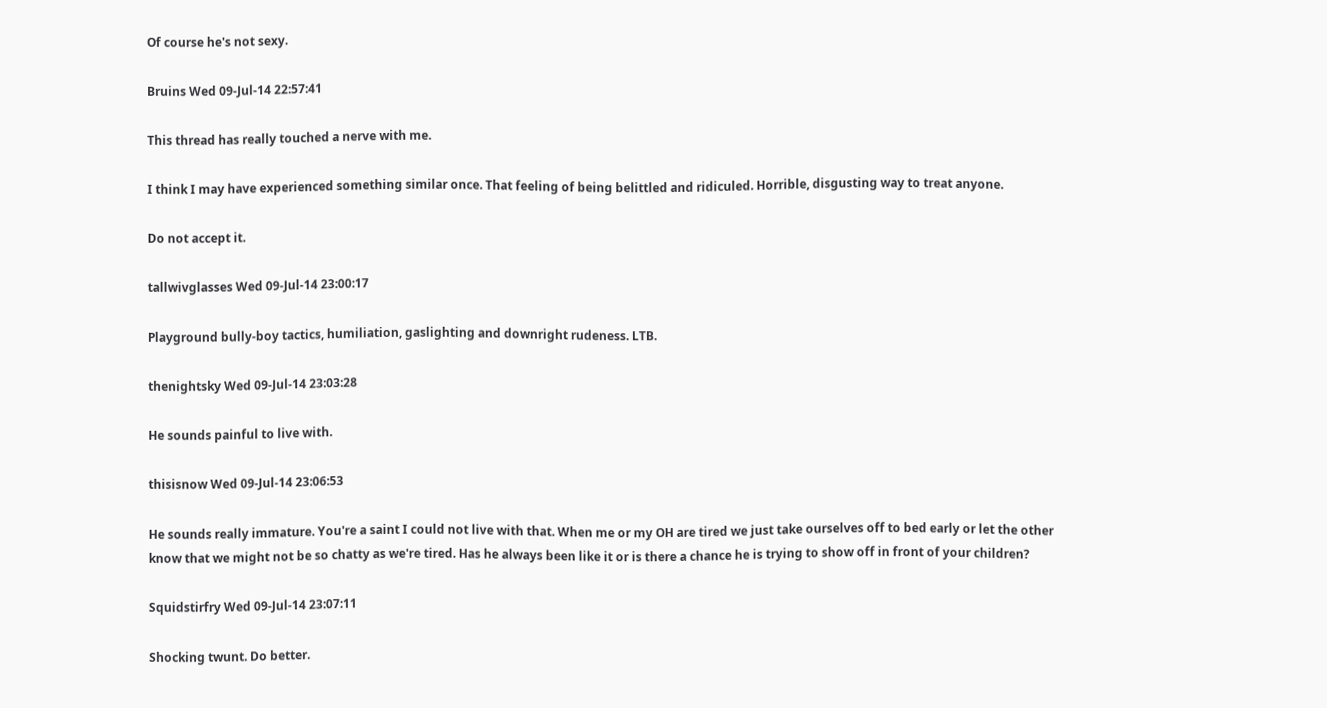Of course he's not sexy.

Bruins Wed 09-Jul-14 22:57:41

This thread has really touched a nerve with me.

I think I may have experienced something similar once. That feeling of being belittled and ridiculed. Horrible, disgusting way to treat anyone.

Do not accept it.

tallwivglasses Wed 09-Jul-14 23:00:17

Playground bully-boy tactics, humiliation, gaslighting and downright rudeness. LTB.

thenightsky Wed 09-Jul-14 23:03:28

He sounds painful to live with.

thisisnow Wed 09-Jul-14 23:06:53

He sounds really immature. You're a saint I could not live with that. When me or my OH are tired we just take ourselves off to bed early or let the other know that we might not be so chatty as we're tired. Has he always been like it or is there a chance he is trying to show off in front of your children?

Squidstirfry Wed 09-Jul-14 23:07:11

Shocking twunt. Do better.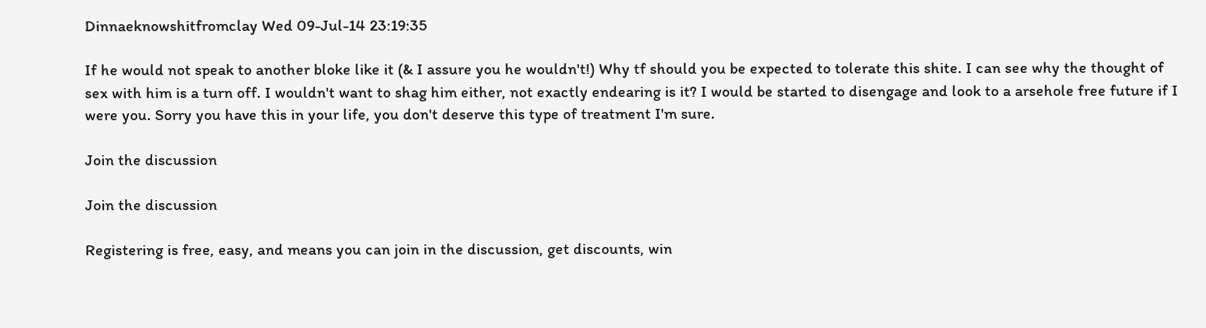Dinnaeknowshitfromclay Wed 09-Jul-14 23:19:35

If he would not speak to another bloke like it (& I assure you he wouldn't!) Why tf should you be expected to tolerate this shite. I can see why the thought of sex with him is a turn off. I wouldn't want to shag him either, not exactly endearing is it? I would be started to disengage and look to a arsehole free future if I were you. Sorry you have this in your life, you don't deserve this type of treatment I'm sure.

Join the discussion

Join the discussion

Registering is free, easy, and means you can join in the discussion, get discounts, win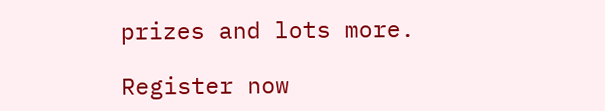prizes and lots more.

Register now